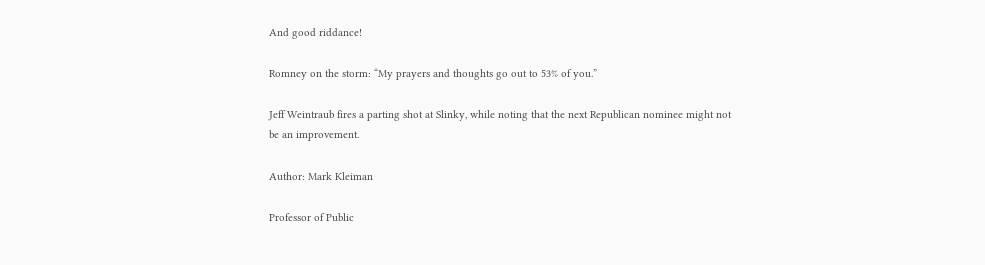And good riddance!

Romney on the storm: “My prayers and thoughts go out to 53% of you.”

Jeff Weintraub fires a parting shot at Slinky, while noting that the next Republican nominee might not be an improvement.

Author: Mark Kleiman

Professor of Public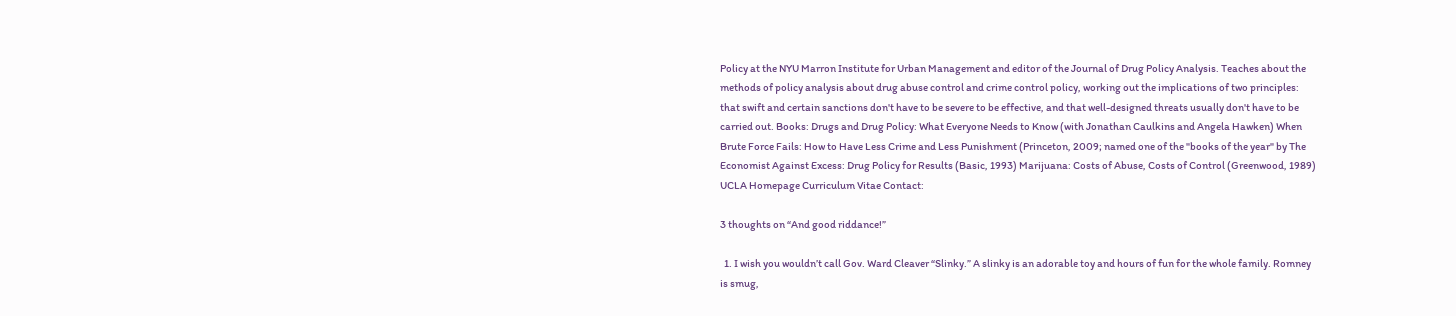Policy at the NYU Marron Institute for Urban Management and editor of the Journal of Drug Policy Analysis. Teaches about the methods of policy analysis about drug abuse control and crime control policy, working out the implications of two principles: that swift and certain sanctions don't have to be severe to be effective, and that well-designed threats usually don't have to be carried out. Books: Drugs and Drug Policy: What Everyone Needs to Know (with Jonathan Caulkins and Angela Hawken) When Brute Force Fails: How to Have Less Crime and Less Punishment (Princeton, 2009; named one of the "books of the year" by The Economist Against Excess: Drug Policy for Results (Basic, 1993) Marijuana: Costs of Abuse, Costs of Control (Greenwood, 1989) UCLA Homepage Curriculum Vitae Contact:

3 thoughts on “And good riddance!”

  1. I wish you wouldn’t call Gov. Ward Cleaver “Slinky.” A slinky is an adorable toy and hours of fun for the whole family. Romney is smug,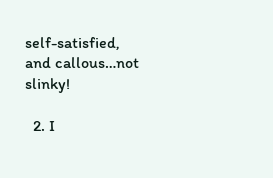self-satisfied, and callous…not slinky!

  2. I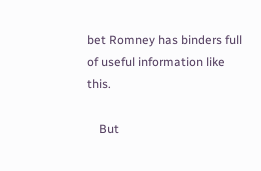bet Romney has binders full of useful information like this.

    But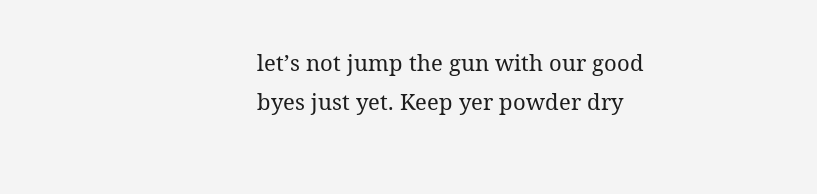let’s not jump the gun with our good byes just yet. Keep yer powder dry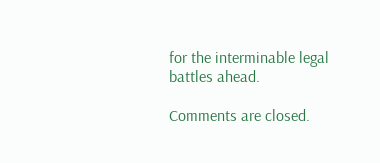for the interminable legal battles ahead.

Comments are closed.